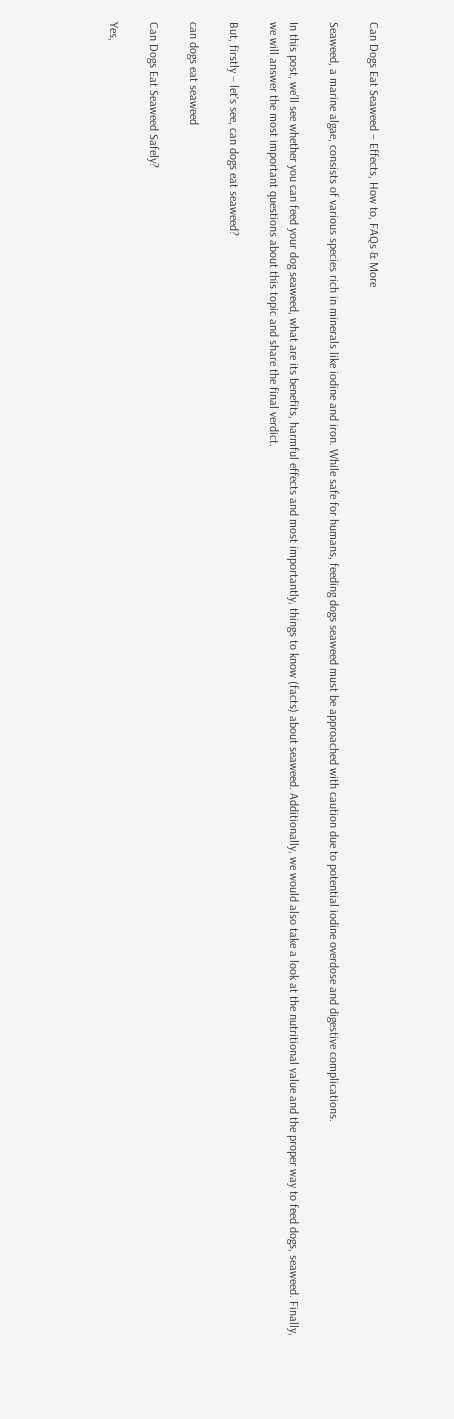Can Dogs Eat Seaweed – Effects, How to, FAQs & More

Seaweed, a marine algae, consists of various species rich in minerals like iodine and iron. While safe for humans, feeding dogs seaweed must be approached with caution due to potential iodine overdose and digestive complications.

In this post, we’ll see whether you can feed your dog seaweed, what are its benefits, harmful effects and most importantly, things to know (facts) about seaweed. Additionally, we would also take a look at the nutritional value and the proper way to feed dogs, seaweed. Finally, we will answer the most important questions about this topic and share the final verdict.

But, firstly – let’s see, can dogs eat seaweed?

can dogs eat seaweed

Can Dogs Eat Seaweed Safely?

Yes,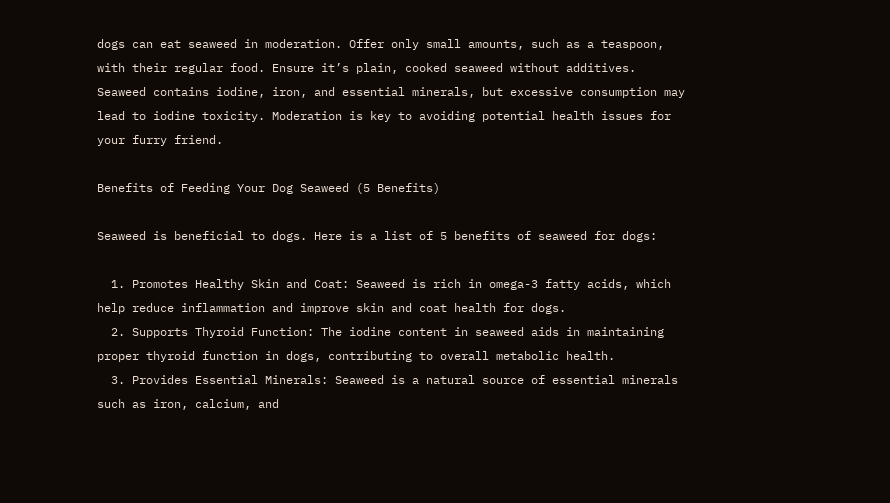dogs can eat seaweed in moderation. Offer only small amounts, such as a teaspoon, with their regular food. Ensure it’s plain, cooked seaweed without additives. Seaweed contains iodine, iron, and essential minerals, but excessive consumption may lead to iodine toxicity. Moderation is key to avoiding potential health issues for your furry friend.

Benefits of Feeding Your Dog Seaweed (5 Benefits)

Seaweed is beneficial to dogs. Here is a list of 5 benefits of seaweed for dogs:

  1. Promotes Healthy Skin and Coat: Seaweed is rich in omega-3 fatty acids, which help reduce inflammation and improve skin and coat health for dogs.
  2. Supports Thyroid Function: The iodine content in seaweed aids in maintaining proper thyroid function in dogs, contributing to overall metabolic health.
  3. Provides Essential Minerals: Seaweed is a natural source of essential minerals such as iron, calcium, and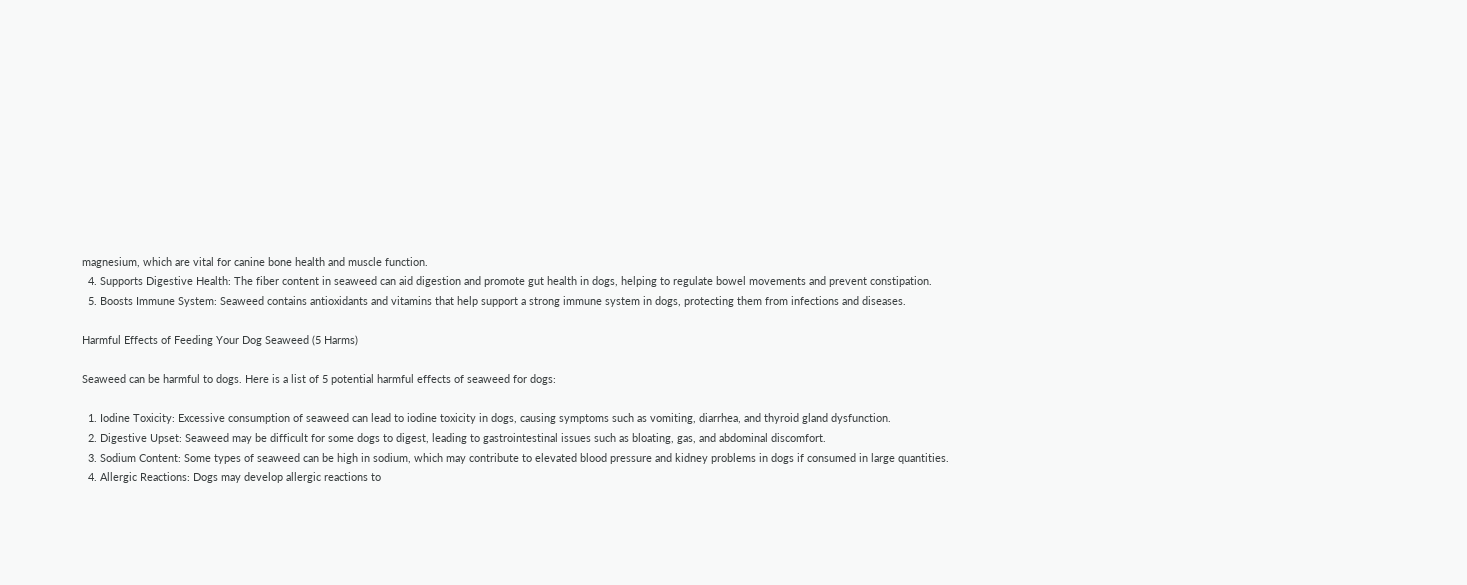magnesium, which are vital for canine bone health and muscle function.
  4. Supports Digestive Health: The fiber content in seaweed can aid digestion and promote gut health in dogs, helping to regulate bowel movements and prevent constipation.
  5. Boosts Immune System: Seaweed contains antioxidants and vitamins that help support a strong immune system in dogs, protecting them from infections and diseases.

Harmful Effects of Feeding Your Dog Seaweed (5 Harms)

Seaweed can be harmful to dogs. Here is a list of 5 potential harmful effects of seaweed for dogs:

  1. Iodine Toxicity: Excessive consumption of seaweed can lead to iodine toxicity in dogs, causing symptoms such as vomiting, diarrhea, and thyroid gland dysfunction.
  2. Digestive Upset: Seaweed may be difficult for some dogs to digest, leading to gastrointestinal issues such as bloating, gas, and abdominal discomfort.
  3. Sodium Content: Some types of seaweed can be high in sodium, which may contribute to elevated blood pressure and kidney problems in dogs if consumed in large quantities.
  4. Allergic Reactions: Dogs may develop allergic reactions to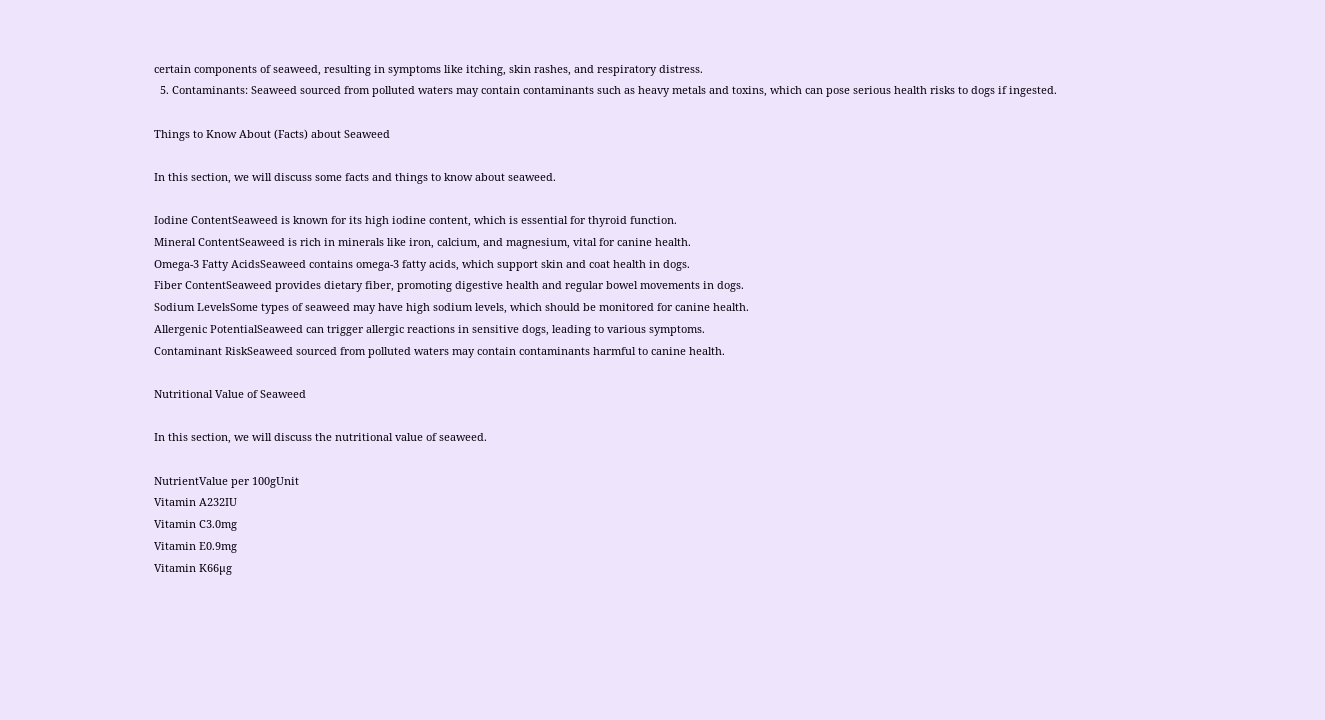certain components of seaweed, resulting in symptoms like itching, skin rashes, and respiratory distress.
  5. Contaminants: Seaweed sourced from polluted waters may contain contaminants such as heavy metals and toxins, which can pose serious health risks to dogs if ingested.

Things to Know About (Facts) about Seaweed

In this section, we will discuss some facts and things to know about seaweed.

Iodine ContentSeaweed is known for its high iodine content, which is essential for thyroid function.
Mineral ContentSeaweed is rich in minerals like iron, calcium, and magnesium, vital for canine health.
Omega-3 Fatty AcidsSeaweed contains omega-3 fatty acids, which support skin and coat health in dogs.
Fiber ContentSeaweed provides dietary fiber, promoting digestive health and regular bowel movements in dogs.
Sodium LevelsSome types of seaweed may have high sodium levels, which should be monitored for canine health.
Allergenic PotentialSeaweed can trigger allergic reactions in sensitive dogs, leading to various symptoms.
Contaminant RiskSeaweed sourced from polluted waters may contain contaminants harmful to canine health.

Nutritional Value of Seaweed

In this section, we will discuss the nutritional value of seaweed.

NutrientValue per 100gUnit
Vitamin A232IU
Vitamin C3.0mg
Vitamin E0.9mg
Vitamin K66µg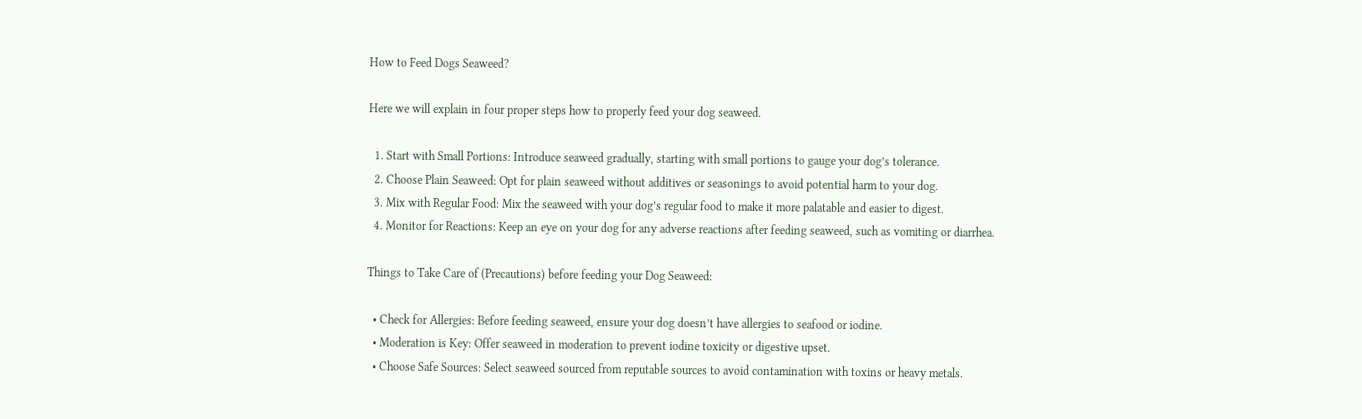How to Feed Dogs Seaweed?

Here we will explain in four proper steps how to properly feed your dog seaweed.

  1. Start with Small Portions: Introduce seaweed gradually, starting with small portions to gauge your dog’s tolerance.
  2. Choose Plain Seaweed: Opt for plain seaweed without additives or seasonings to avoid potential harm to your dog.
  3. Mix with Regular Food: Mix the seaweed with your dog’s regular food to make it more palatable and easier to digest.
  4. Monitor for Reactions: Keep an eye on your dog for any adverse reactions after feeding seaweed, such as vomiting or diarrhea.

Things to Take Care of (Precautions) before feeding your Dog Seaweed:

  • Check for Allergies: Before feeding seaweed, ensure your dog doesn’t have allergies to seafood or iodine.
  • Moderation is Key: Offer seaweed in moderation to prevent iodine toxicity or digestive upset.
  • Choose Safe Sources: Select seaweed sourced from reputable sources to avoid contamination with toxins or heavy metals.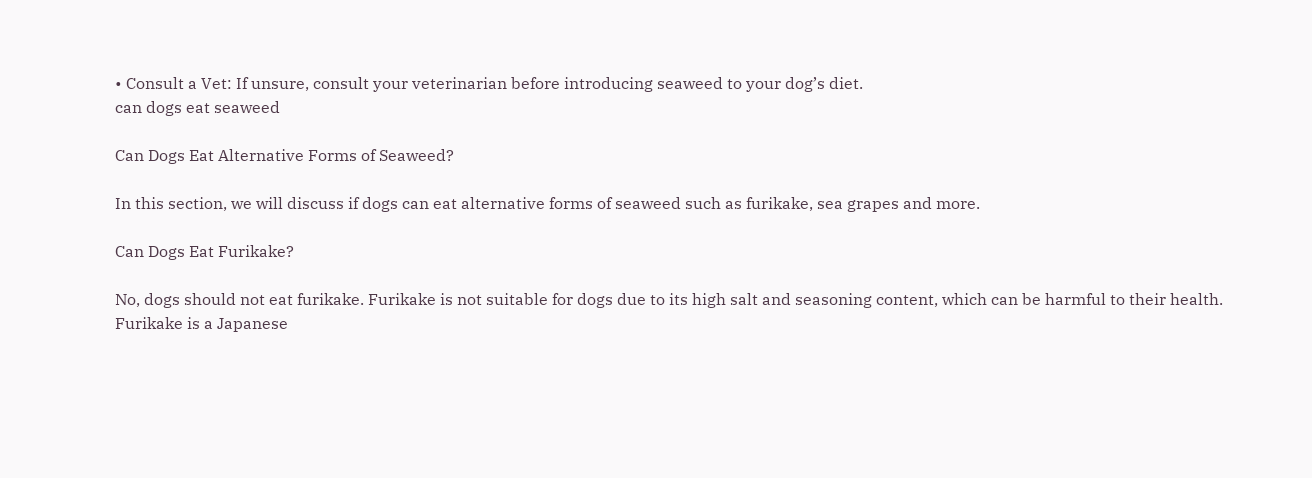• Consult a Vet: If unsure, consult your veterinarian before introducing seaweed to your dog’s diet.
can dogs eat seaweed

Can Dogs Eat Alternative Forms of Seaweed?

In this section, we will discuss if dogs can eat alternative forms of seaweed such as furikake, sea grapes and more.

Can Dogs Eat Furikake?

No, dogs should not eat furikake. Furikake is not suitable for dogs due to its high salt and seasoning content, which can be harmful to their health. Furikake is a Japanese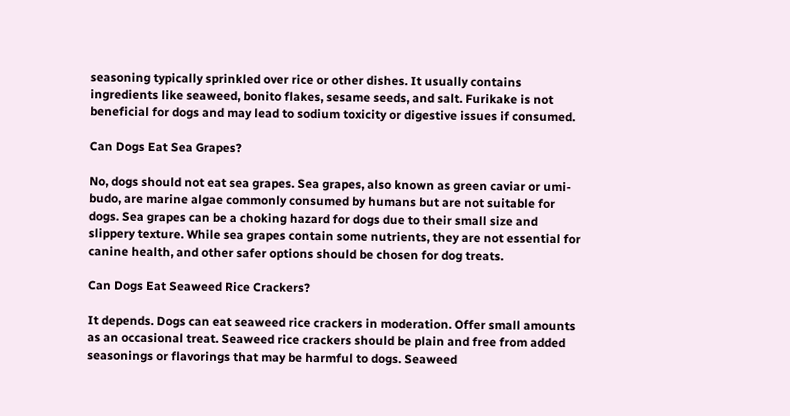seasoning typically sprinkled over rice or other dishes. It usually contains ingredients like seaweed, bonito flakes, sesame seeds, and salt. Furikake is not beneficial for dogs and may lead to sodium toxicity or digestive issues if consumed.

Can Dogs Eat Sea Grapes?

No, dogs should not eat sea grapes. Sea grapes, also known as green caviar or umi-budo, are marine algae commonly consumed by humans but are not suitable for dogs. Sea grapes can be a choking hazard for dogs due to their small size and slippery texture. While sea grapes contain some nutrients, they are not essential for canine health, and other safer options should be chosen for dog treats.

Can Dogs Eat Seaweed Rice Crackers?

It depends. Dogs can eat seaweed rice crackers in moderation. Offer small amounts as an occasional treat. Seaweed rice crackers should be plain and free from added seasonings or flavorings that may be harmful to dogs. Seaweed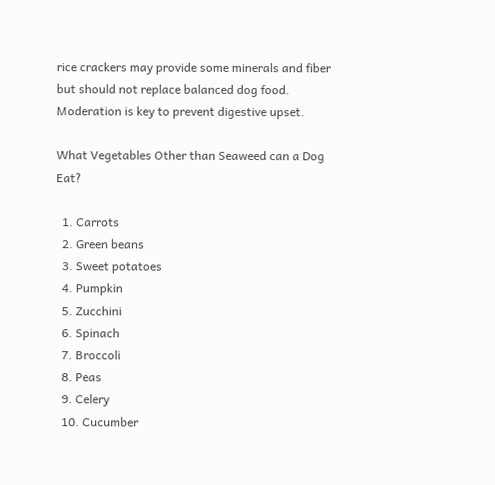rice crackers may provide some minerals and fiber but should not replace balanced dog food. Moderation is key to prevent digestive upset.

What Vegetables Other than Seaweed can a Dog Eat?

  1. Carrots
  2. Green beans
  3. Sweet potatoes
  4. Pumpkin
  5. Zucchini
  6. Spinach
  7. Broccoli
  8. Peas
  9. Celery
  10. Cucumber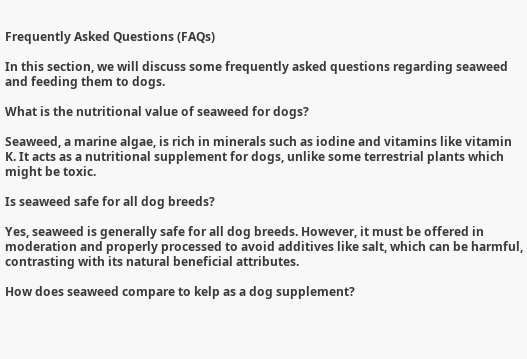Frequently Asked Questions (FAQs)

In this section, we will discuss some frequently asked questions regarding seaweed and feeding them to dogs.

What is the nutritional value of seaweed for dogs?

Seaweed, a marine algae, is rich in minerals such as iodine and vitamins like vitamin K. It acts as a nutritional supplement for dogs, unlike some terrestrial plants which might be toxic.

Is seaweed safe for all dog breeds?

Yes, seaweed is generally safe for all dog breeds. However, it must be offered in moderation and properly processed to avoid additives like salt, which can be harmful, contrasting with its natural beneficial attributes.

How does seaweed compare to kelp as a dog supplement?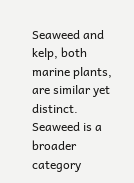Seaweed and kelp, both marine plants, are similar yet distinct. Seaweed is a broader category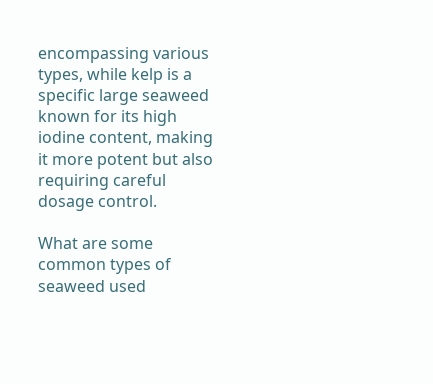encompassing various types, while kelp is a specific large seaweed known for its high iodine content, making it more potent but also requiring careful dosage control.

What are some common types of seaweed used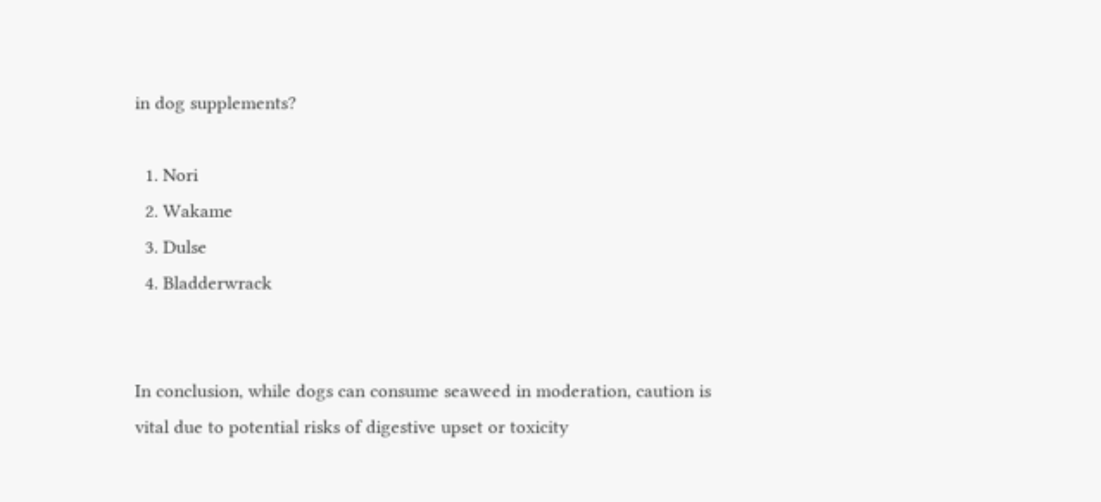in dog supplements?

  1. Nori
  2. Wakame
  3. Dulse
  4. Bladderwrack


In conclusion, while dogs can consume seaweed in moderation, caution is vital due to potential risks of digestive upset or toxicity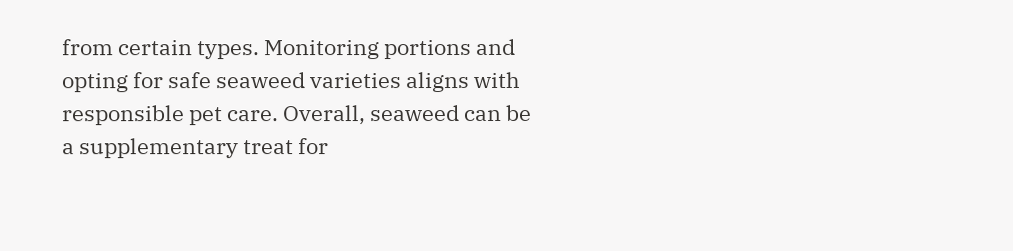from certain types. Monitoring portions and opting for safe seaweed varieties aligns with responsible pet care. Overall, seaweed can be a supplementary treat for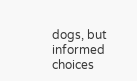dogs, but informed choices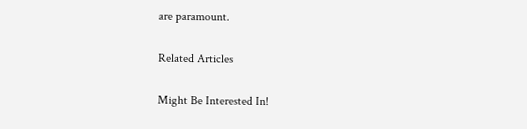are paramount.

Related Articles

Might Be Interested In!